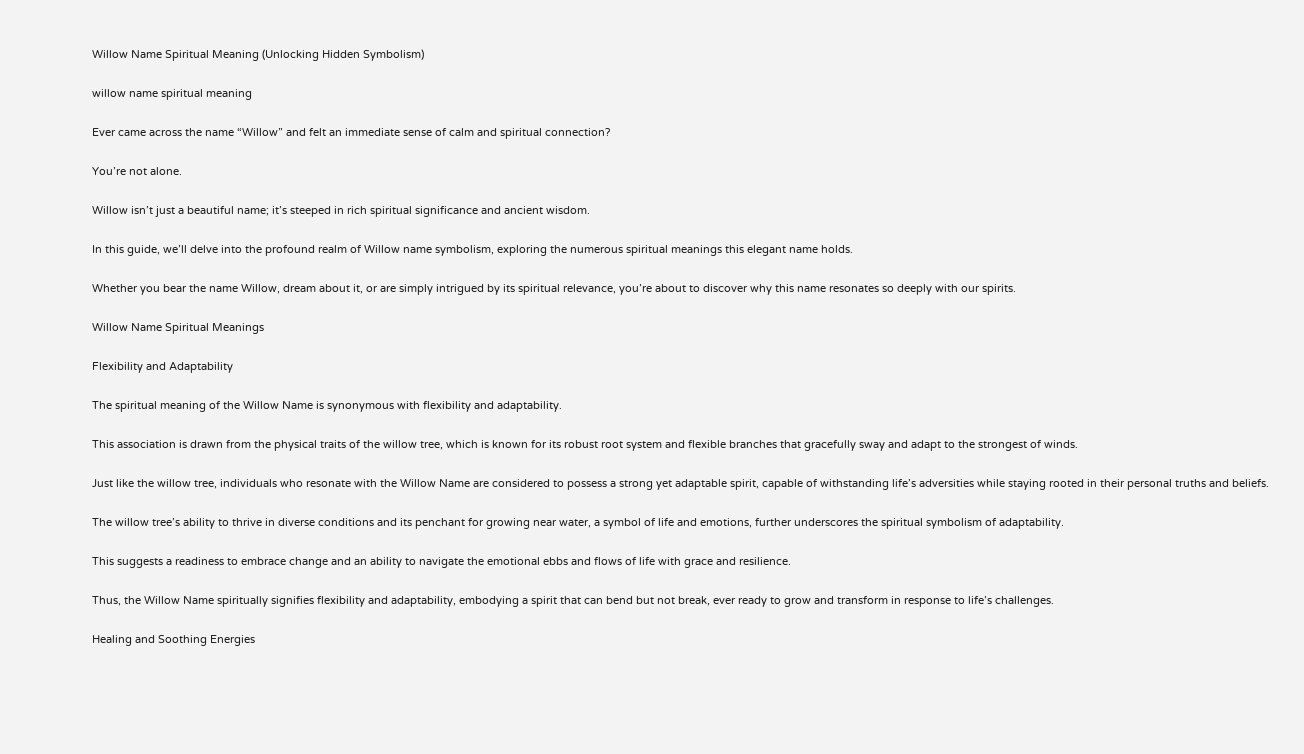Willow Name Spiritual Meaning (Unlocking Hidden Symbolism)

willow name spiritual meaning

Ever came across the name “Willow” and felt an immediate sense of calm and spiritual connection?

You’re not alone.

Willow isn’t just a beautiful name; it’s steeped in rich spiritual significance and ancient wisdom.

In this guide, we’ll delve into the profound realm of Willow name symbolism, exploring the numerous spiritual meanings this elegant name holds.

Whether you bear the name Willow, dream about it, or are simply intrigued by its spiritual relevance, you’re about to discover why this name resonates so deeply with our spirits.

Willow Name Spiritual Meanings

Flexibility and Adaptability

The spiritual meaning of the Willow Name is synonymous with flexibility and adaptability.

This association is drawn from the physical traits of the willow tree, which is known for its robust root system and flexible branches that gracefully sway and adapt to the strongest of winds.

Just like the willow tree, individuals who resonate with the Willow Name are considered to possess a strong yet adaptable spirit, capable of withstanding life’s adversities while staying rooted in their personal truths and beliefs.

The willow tree’s ability to thrive in diverse conditions and its penchant for growing near water, a symbol of life and emotions, further underscores the spiritual symbolism of adaptability.

This suggests a readiness to embrace change and an ability to navigate the emotional ebbs and flows of life with grace and resilience.

Thus, the Willow Name spiritually signifies flexibility and adaptability, embodying a spirit that can bend but not break, ever ready to grow and transform in response to life’s challenges.

Healing and Soothing Energies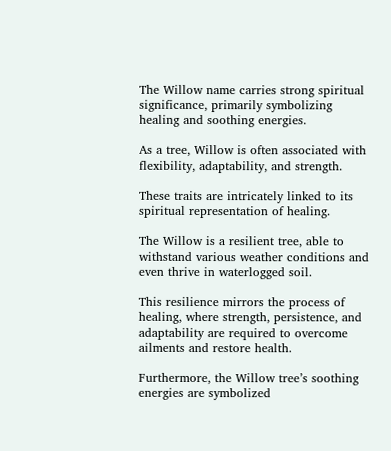The Willow name carries strong spiritual significance, primarily symbolizing healing and soothing energies.

As a tree, Willow is often associated with flexibility, adaptability, and strength.

These traits are intricately linked to its spiritual representation of healing.

The Willow is a resilient tree, able to withstand various weather conditions and even thrive in waterlogged soil.

This resilience mirrors the process of healing, where strength, persistence, and adaptability are required to overcome ailments and restore health.

Furthermore, the Willow tree’s soothing energies are symbolized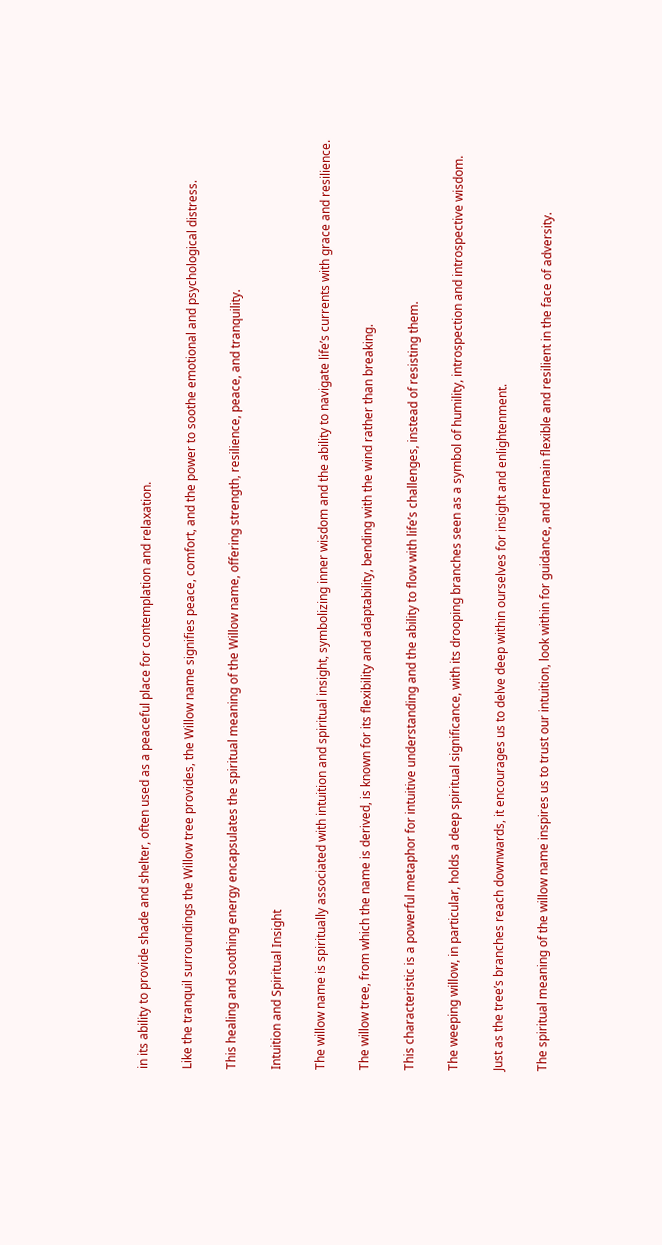in its ability to provide shade and shelter, often used as a peaceful place for contemplation and relaxation.

Like the tranquil surroundings the Willow tree provides, the Willow name signifies peace, comfort, and the power to soothe emotional and psychological distress.

This healing and soothing energy encapsulates the spiritual meaning of the Willow name, offering strength, resilience, peace, and tranquility.

Intuition and Spiritual Insight

The willow name is spiritually associated with intuition and spiritual insight, symbolizing inner wisdom and the ability to navigate life’s currents with grace and resilience.

The willow tree, from which the name is derived, is known for its flexibility and adaptability, bending with the wind rather than breaking.

This characteristic is a powerful metaphor for intuitive understanding and the ability to flow with life’s challenges, instead of resisting them.

The weeping willow, in particular, holds a deep spiritual significance, with its drooping branches seen as a symbol of humility, introspection and introspective wisdom.

Just as the tree’s branches reach downwards, it encourages us to delve deep within ourselves for insight and enlightenment.

The spiritual meaning of the willow name inspires us to trust our intuition, look within for guidance, and remain flexible and resilient in the face of adversity.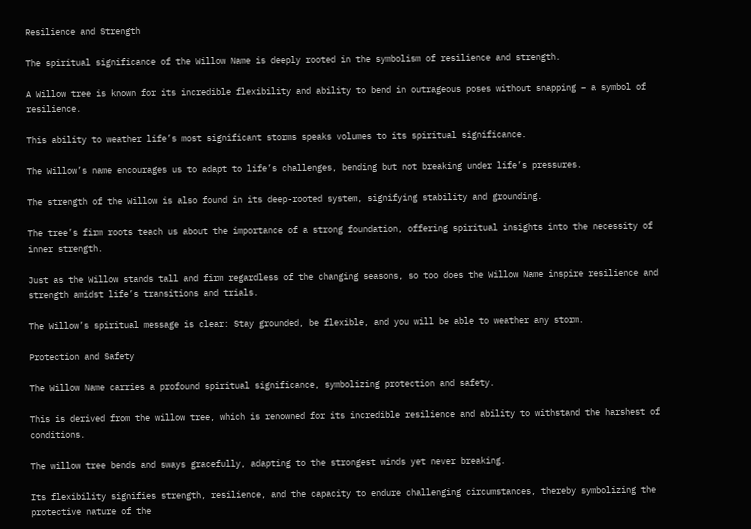Resilience and Strength

The spiritual significance of the Willow Name is deeply rooted in the symbolism of resilience and strength.

A Willow tree is known for its incredible flexibility and ability to bend in outrageous poses without snapping – a symbol of resilience.

This ability to weather life’s most significant storms speaks volumes to its spiritual significance.

The Willow’s name encourages us to adapt to life’s challenges, bending but not breaking under life’s pressures.

The strength of the Willow is also found in its deep-rooted system, signifying stability and grounding.

The tree’s firm roots teach us about the importance of a strong foundation, offering spiritual insights into the necessity of inner strength.

Just as the Willow stands tall and firm regardless of the changing seasons, so too does the Willow Name inspire resilience and strength amidst life’s transitions and trials.

The Willow’s spiritual message is clear: Stay grounded, be flexible, and you will be able to weather any storm.

Protection and Safety

The Willow Name carries a profound spiritual significance, symbolizing protection and safety.

This is derived from the willow tree, which is renowned for its incredible resilience and ability to withstand the harshest of conditions.

The willow tree bends and sways gracefully, adapting to the strongest winds yet never breaking.

Its flexibility signifies strength, resilience, and the capacity to endure challenging circumstances, thereby symbolizing the protective nature of the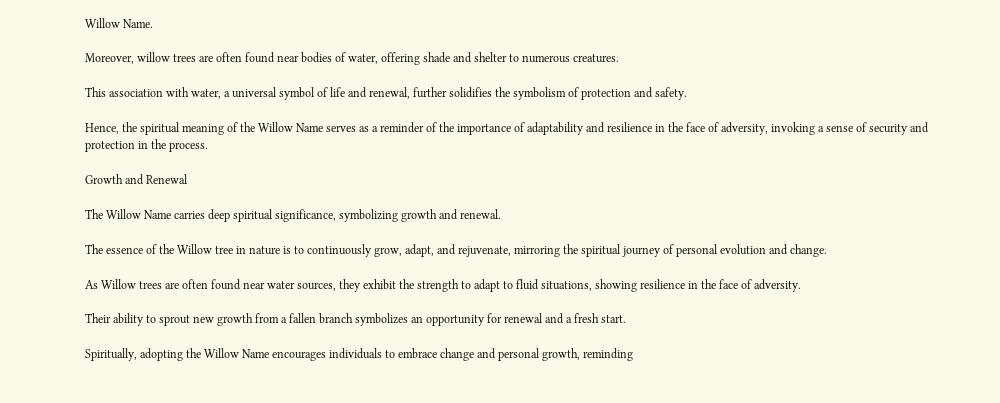Willow Name.

Moreover, willow trees are often found near bodies of water, offering shade and shelter to numerous creatures.

This association with water, a universal symbol of life and renewal, further solidifies the symbolism of protection and safety.

Hence, the spiritual meaning of the Willow Name serves as a reminder of the importance of adaptability and resilience in the face of adversity, invoking a sense of security and protection in the process.

Growth and Renewal

The Willow Name carries deep spiritual significance, symbolizing growth and renewal.

The essence of the Willow tree in nature is to continuously grow, adapt, and rejuvenate, mirroring the spiritual journey of personal evolution and change.

As Willow trees are often found near water sources, they exhibit the strength to adapt to fluid situations, showing resilience in the face of adversity.

Their ability to sprout new growth from a fallen branch symbolizes an opportunity for renewal and a fresh start.

Spiritually, adopting the Willow Name encourages individuals to embrace change and personal growth, reminding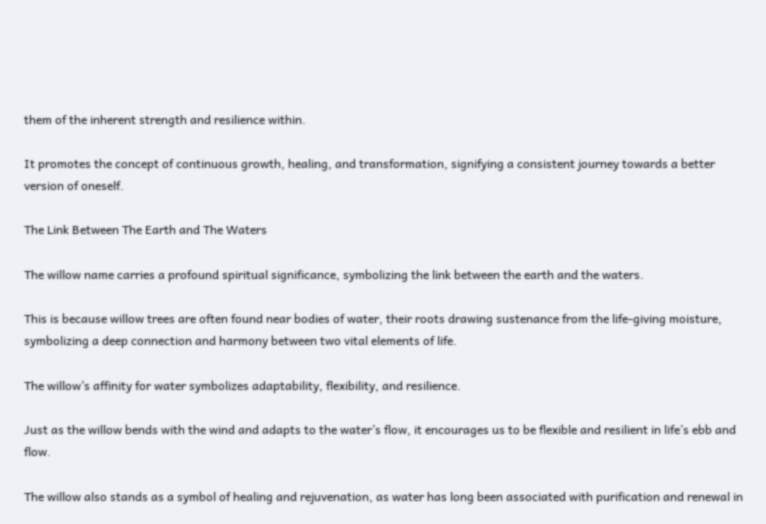them of the inherent strength and resilience within.

It promotes the concept of continuous growth, healing, and transformation, signifying a consistent journey towards a better version of oneself.

The Link Between The Earth and The Waters

The willow name carries a profound spiritual significance, symbolizing the link between the earth and the waters.

This is because willow trees are often found near bodies of water, their roots drawing sustenance from the life-giving moisture, symbolizing a deep connection and harmony between two vital elements of life.

The willow’s affinity for water symbolizes adaptability, flexibility, and resilience.

Just as the willow bends with the wind and adapts to the water’s flow, it encourages us to be flexible and resilient in life’s ebb and flow.

The willow also stands as a symbol of healing and rejuvenation, as water has long been associated with purification and renewal in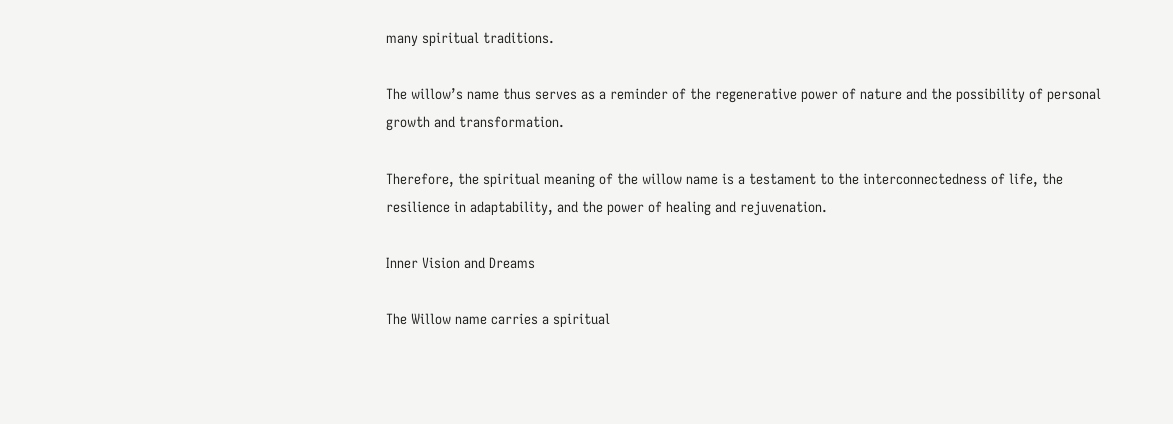many spiritual traditions.

The willow’s name thus serves as a reminder of the regenerative power of nature and the possibility of personal growth and transformation.

Therefore, the spiritual meaning of the willow name is a testament to the interconnectedness of life, the resilience in adaptability, and the power of healing and rejuvenation.

Inner Vision and Dreams

The Willow name carries a spiritual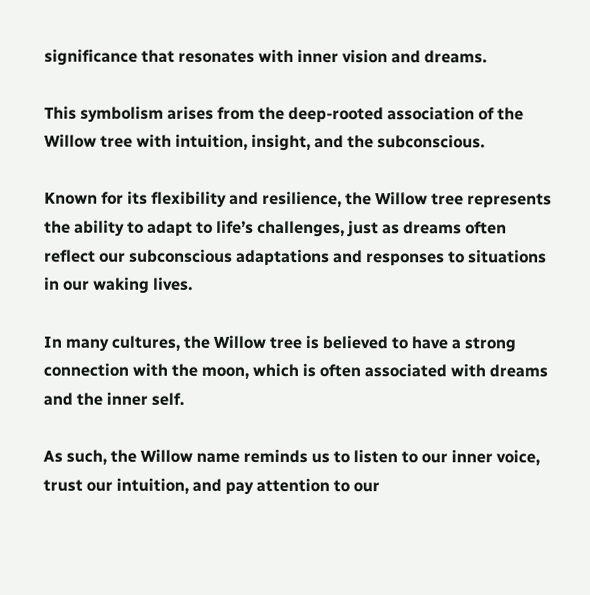significance that resonates with inner vision and dreams.

This symbolism arises from the deep-rooted association of the Willow tree with intuition, insight, and the subconscious.

Known for its flexibility and resilience, the Willow tree represents the ability to adapt to life’s challenges, just as dreams often reflect our subconscious adaptations and responses to situations in our waking lives.

In many cultures, the Willow tree is believed to have a strong connection with the moon, which is often associated with dreams and the inner self.

As such, the Willow name reminds us to listen to our inner voice, trust our intuition, and pay attention to our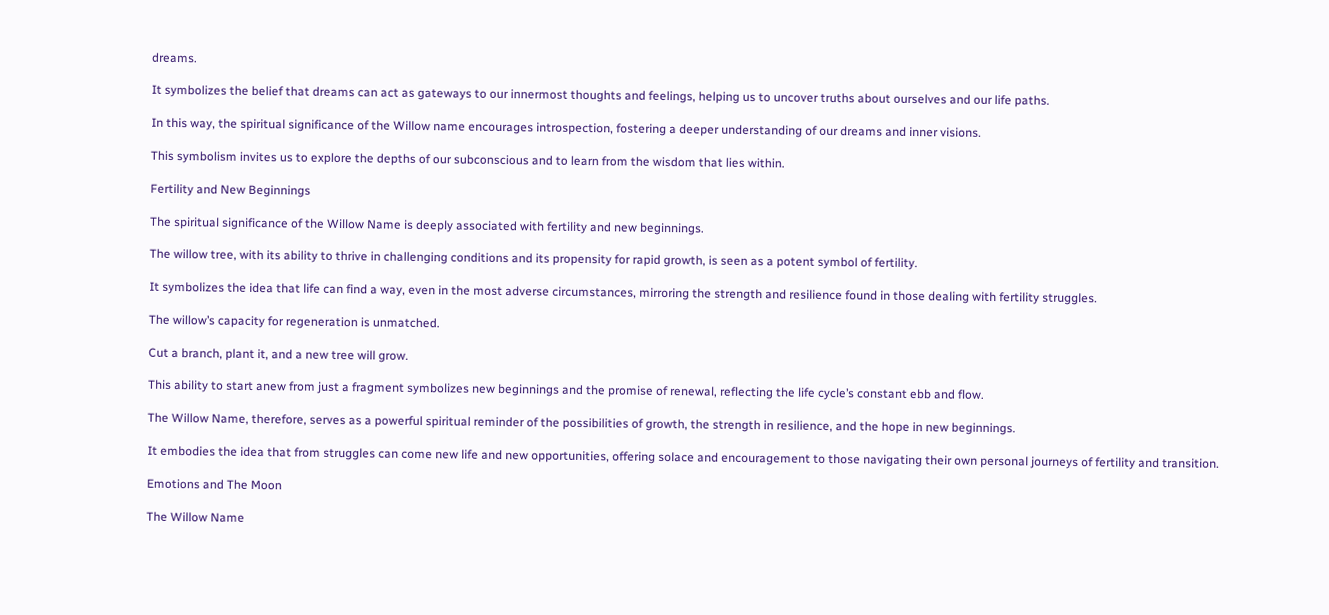dreams.

It symbolizes the belief that dreams can act as gateways to our innermost thoughts and feelings, helping us to uncover truths about ourselves and our life paths.

In this way, the spiritual significance of the Willow name encourages introspection, fostering a deeper understanding of our dreams and inner visions.

This symbolism invites us to explore the depths of our subconscious and to learn from the wisdom that lies within.

Fertility and New Beginnings

The spiritual significance of the Willow Name is deeply associated with fertility and new beginnings.

The willow tree, with its ability to thrive in challenging conditions and its propensity for rapid growth, is seen as a potent symbol of fertility.

It symbolizes the idea that life can find a way, even in the most adverse circumstances, mirroring the strength and resilience found in those dealing with fertility struggles.

The willow’s capacity for regeneration is unmatched.

Cut a branch, plant it, and a new tree will grow.

This ability to start anew from just a fragment symbolizes new beginnings and the promise of renewal, reflecting the life cycle’s constant ebb and flow.

The Willow Name, therefore, serves as a powerful spiritual reminder of the possibilities of growth, the strength in resilience, and the hope in new beginnings.

It embodies the idea that from struggles can come new life and new opportunities, offering solace and encouragement to those navigating their own personal journeys of fertility and transition.

Emotions and The Moon

The Willow Name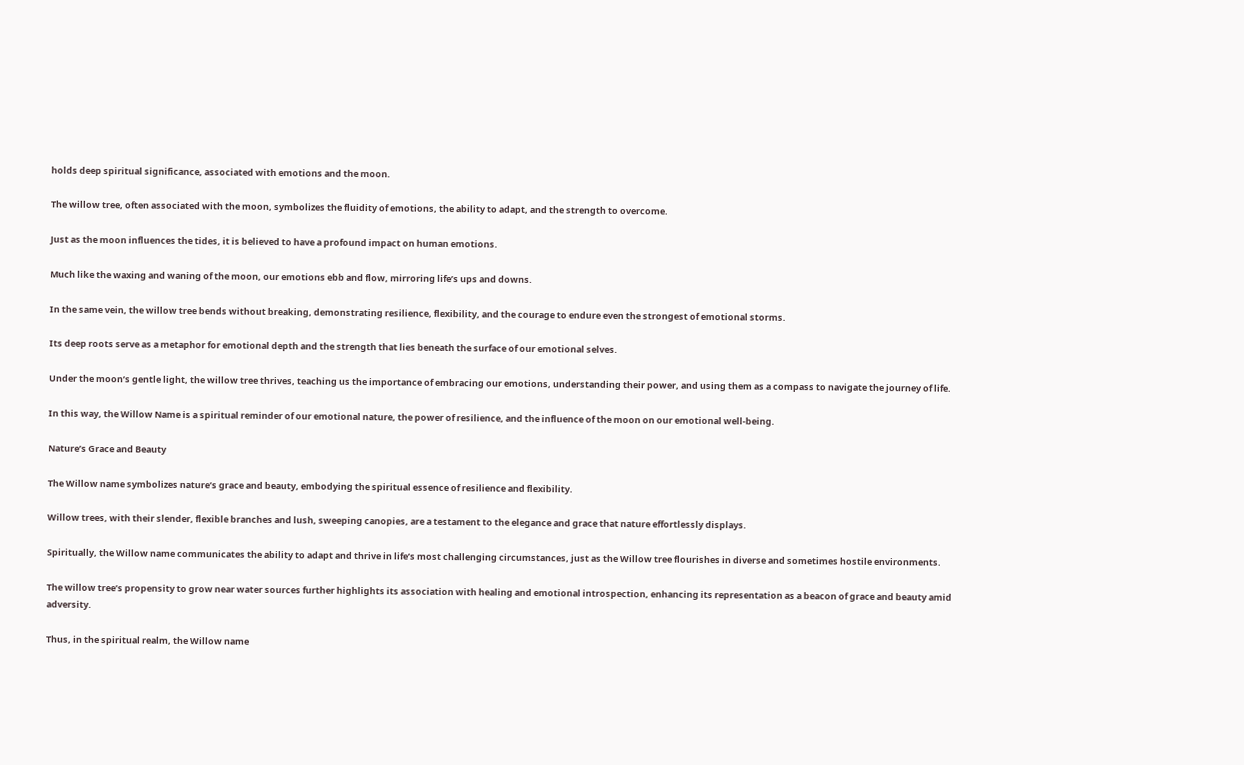holds deep spiritual significance, associated with emotions and the moon.

The willow tree, often associated with the moon, symbolizes the fluidity of emotions, the ability to adapt, and the strength to overcome.

Just as the moon influences the tides, it is believed to have a profound impact on human emotions.

Much like the waxing and waning of the moon, our emotions ebb and flow, mirroring life’s ups and downs.

In the same vein, the willow tree bends without breaking, demonstrating resilience, flexibility, and the courage to endure even the strongest of emotional storms.

Its deep roots serve as a metaphor for emotional depth and the strength that lies beneath the surface of our emotional selves.

Under the moon’s gentle light, the willow tree thrives, teaching us the importance of embracing our emotions, understanding their power, and using them as a compass to navigate the journey of life.

In this way, the Willow Name is a spiritual reminder of our emotional nature, the power of resilience, and the influence of the moon on our emotional well-being.

Nature’s Grace and Beauty

The Willow name symbolizes nature’s grace and beauty, embodying the spiritual essence of resilience and flexibility.

Willow trees, with their slender, flexible branches and lush, sweeping canopies, are a testament to the elegance and grace that nature effortlessly displays.

Spiritually, the Willow name communicates the ability to adapt and thrive in life’s most challenging circumstances, just as the Willow tree flourishes in diverse and sometimes hostile environments.

The willow tree’s propensity to grow near water sources further highlights its association with healing and emotional introspection, enhancing its representation as a beacon of grace and beauty amid adversity.

Thus, in the spiritual realm, the Willow name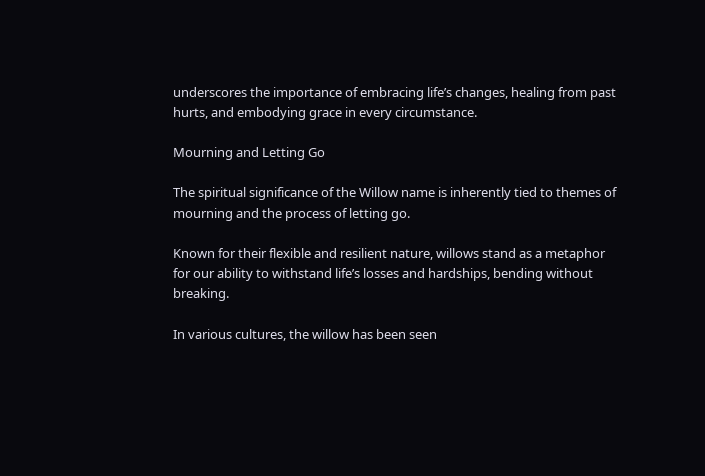underscores the importance of embracing life’s changes, healing from past hurts, and embodying grace in every circumstance.

Mourning and Letting Go

The spiritual significance of the Willow name is inherently tied to themes of mourning and the process of letting go.

Known for their flexible and resilient nature, willows stand as a metaphor for our ability to withstand life’s losses and hardships, bending without breaking.

In various cultures, the willow has been seen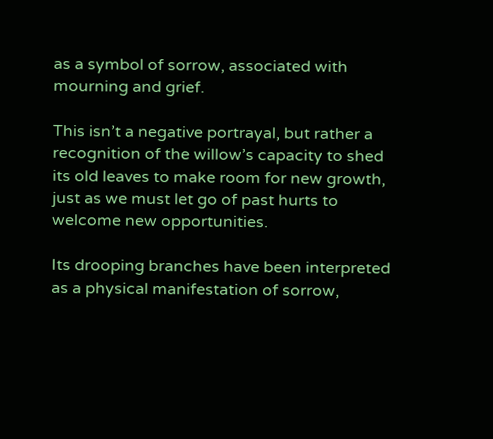as a symbol of sorrow, associated with mourning and grief.

This isn’t a negative portrayal, but rather a recognition of the willow’s capacity to shed its old leaves to make room for new growth, just as we must let go of past hurts to welcome new opportunities.

Its drooping branches have been interpreted as a physical manifestation of sorrow,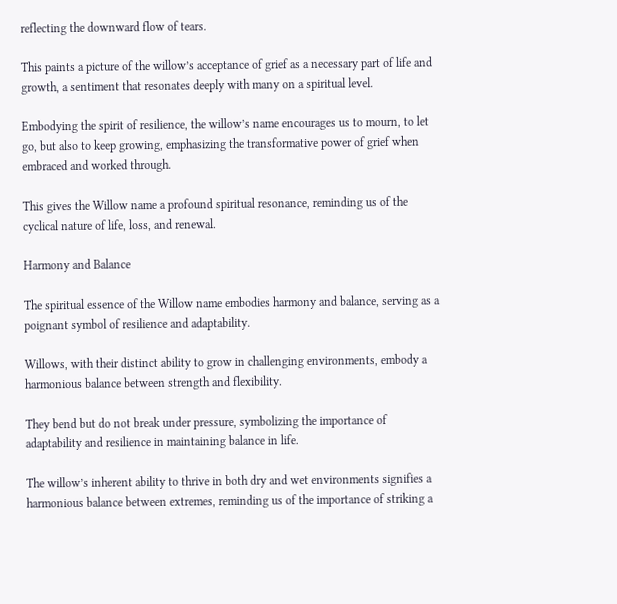reflecting the downward flow of tears.

This paints a picture of the willow’s acceptance of grief as a necessary part of life and growth, a sentiment that resonates deeply with many on a spiritual level.

Embodying the spirit of resilience, the willow’s name encourages us to mourn, to let go, but also to keep growing, emphasizing the transformative power of grief when embraced and worked through.

This gives the Willow name a profound spiritual resonance, reminding us of the cyclical nature of life, loss, and renewal.

Harmony and Balance

The spiritual essence of the Willow name embodies harmony and balance, serving as a poignant symbol of resilience and adaptability.

Willows, with their distinct ability to grow in challenging environments, embody a harmonious balance between strength and flexibility.

They bend but do not break under pressure, symbolizing the importance of adaptability and resilience in maintaining balance in life.

The willow’s inherent ability to thrive in both dry and wet environments signifies a harmonious balance between extremes, reminding us of the importance of striking a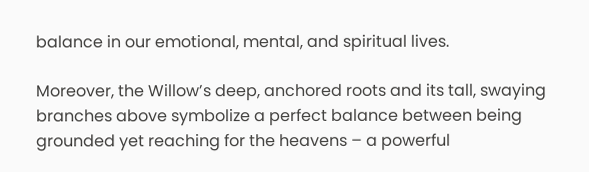balance in our emotional, mental, and spiritual lives.

Moreover, the Willow’s deep, anchored roots and its tall, swaying branches above symbolize a perfect balance between being grounded yet reaching for the heavens – a powerful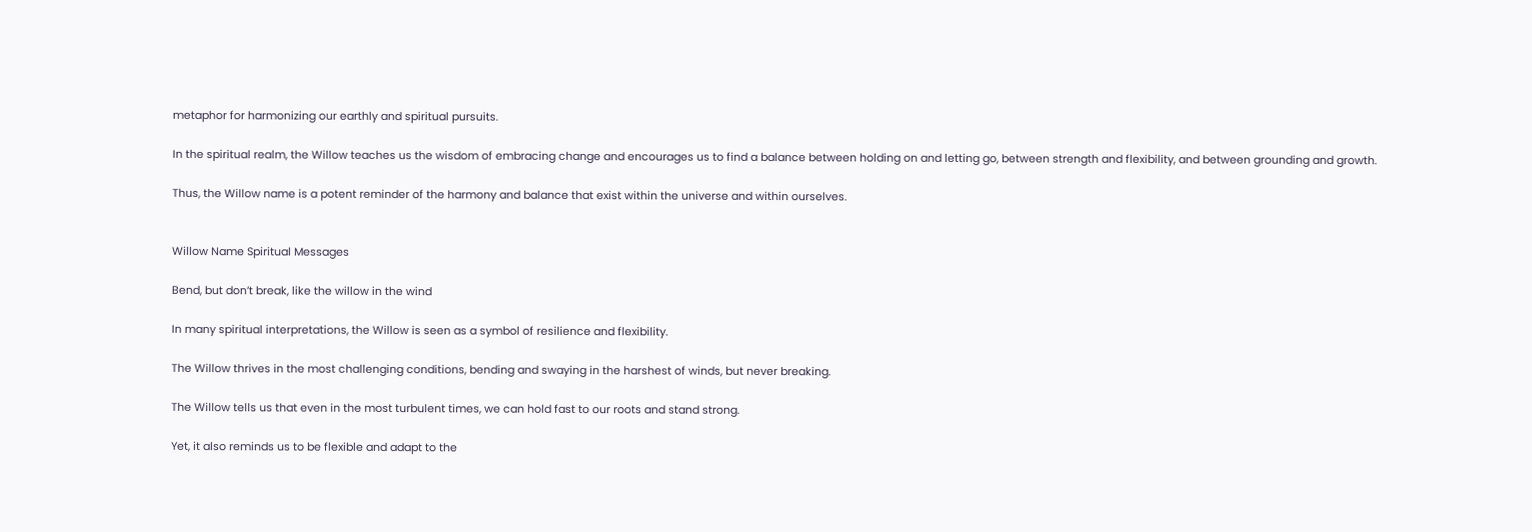metaphor for harmonizing our earthly and spiritual pursuits.

In the spiritual realm, the Willow teaches us the wisdom of embracing change and encourages us to find a balance between holding on and letting go, between strength and flexibility, and between grounding and growth.

Thus, the Willow name is a potent reminder of the harmony and balance that exist within the universe and within ourselves.


Willow Name Spiritual Messages

Bend, but don’t break, like the willow in the wind

In many spiritual interpretations, the Willow is seen as a symbol of resilience and flexibility.

The Willow thrives in the most challenging conditions, bending and swaying in the harshest of winds, but never breaking.

The Willow tells us that even in the most turbulent times, we can hold fast to our roots and stand strong.

Yet, it also reminds us to be flexible and adapt to the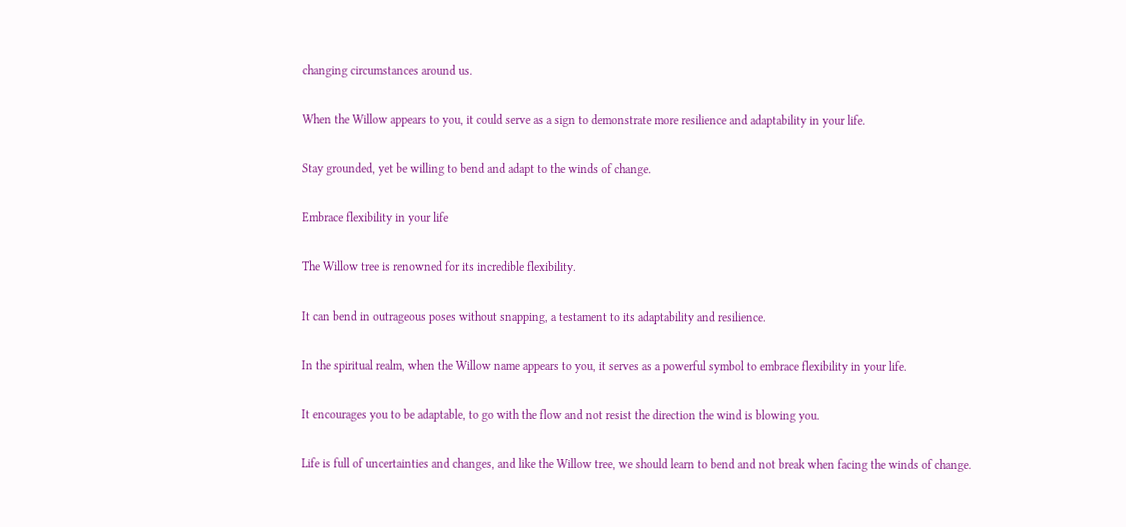changing circumstances around us.

When the Willow appears to you, it could serve as a sign to demonstrate more resilience and adaptability in your life.

Stay grounded, yet be willing to bend and adapt to the winds of change.

Embrace flexibility in your life

The Willow tree is renowned for its incredible flexibility.

It can bend in outrageous poses without snapping, a testament to its adaptability and resilience.

In the spiritual realm, when the Willow name appears to you, it serves as a powerful symbol to embrace flexibility in your life.

It encourages you to be adaptable, to go with the flow and not resist the direction the wind is blowing you.

Life is full of uncertainties and changes, and like the Willow tree, we should learn to bend and not break when facing the winds of change.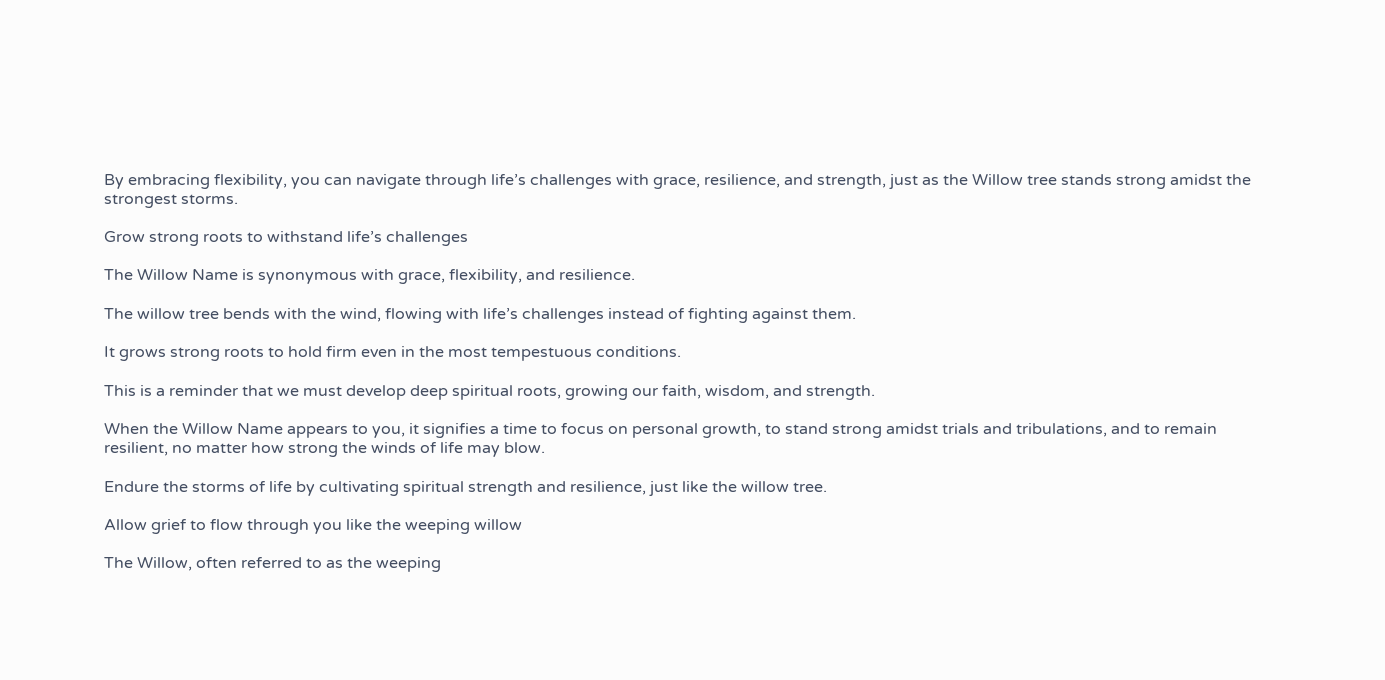By embracing flexibility, you can navigate through life’s challenges with grace, resilience, and strength, just as the Willow tree stands strong amidst the strongest storms.

Grow strong roots to withstand life’s challenges

The Willow Name is synonymous with grace, flexibility, and resilience.

The willow tree bends with the wind, flowing with life’s challenges instead of fighting against them.

It grows strong roots to hold firm even in the most tempestuous conditions.

This is a reminder that we must develop deep spiritual roots, growing our faith, wisdom, and strength.

When the Willow Name appears to you, it signifies a time to focus on personal growth, to stand strong amidst trials and tribulations, and to remain resilient, no matter how strong the winds of life may blow.

Endure the storms of life by cultivating spiritual strength and resilience, just like the willow tree.

Allow grief to flow through you like the weeping willow

The Willow, often referred to as the weeping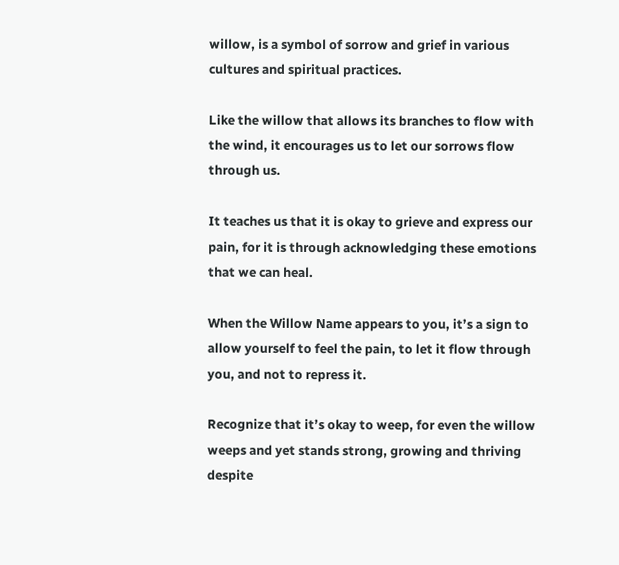willow, is a symbol of sorrow and grief in various cultures and spiritual practices.

Like the willow that allows its branches to flow with the wind, it encourages us to let our sorrows flow through us.

It teaches us that it is okay to grieve and express our pain, for it is through acknowledging these emotions that we can heal.

When the Willow Name appears to you, it’s a sign to allow yourself to feel the pain, to let it flow through you, and not to repress it.

Recognize that it’s okay to weep, for even the willow weeps and yet stands strong, growing and thriving despite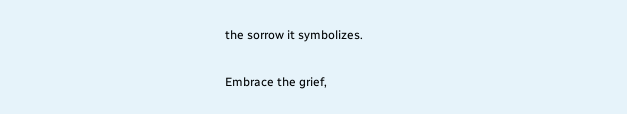the sorrow it symbolizes.

Embrace the grief,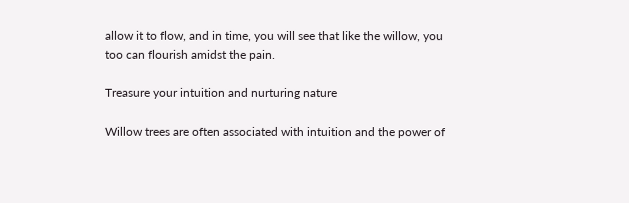allow it to flow, and in time, you will see that like the willow, you too can flourish amidst the pain.

Treasure your intuition and nurturing nature

Willow trees are often associated with intuition and the power of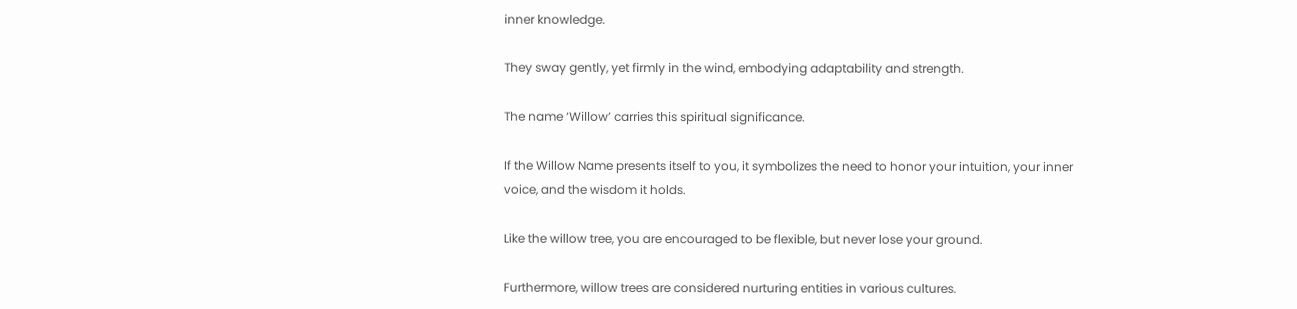inner knowledge.

They sway gently, yet firmly in the wind, embodying adaptability and strength.

The name ‘Willow’ carries this spiritual significance.

If the Willow Name presents itself to you, it symbolizes the need to honor your intuition, your inner voice, and the wisdom it holds.

Like the willow tree, you are encouraged to be flexible, but never lose your ground.

Furthermore, willow trees are considered nurturing entities in various cultures.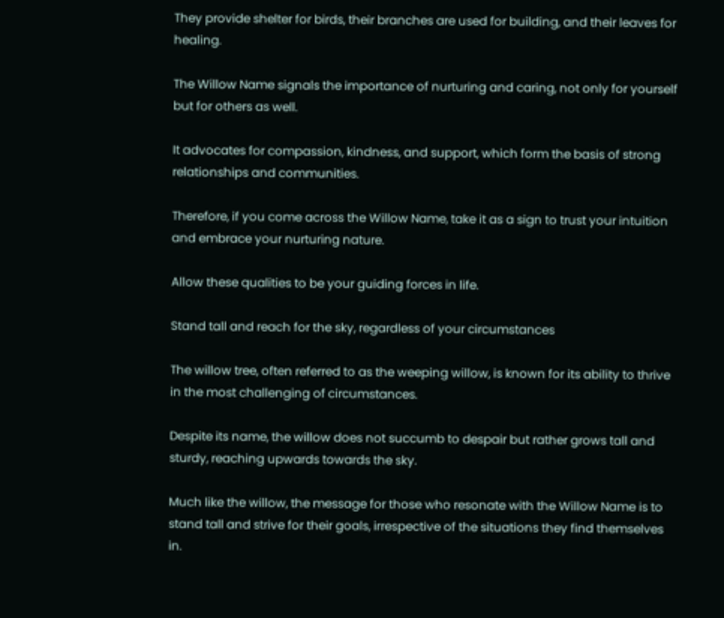They provide shelter for birds, their branches are used for building, and their leaves for healing.

The Willow Name signals the importance of nurturing and caring, not only for yourself but for others as well.

It advocates for compassion, kindness, and support, which form the basis of strong relationships and communities.

Therefore, if you come across the Willow Name, take it as a sign to trust your intuition and embrace your nurturing nature.

Allow these qualities to be your guiding forces in life.

Stand tall and reach for the sky, regardless of your circumstances

The willow tree, often referred to as the weeping willow, is known for its ability to thrive in the most challenging of circumstances.

Despite its name, the willow does not succumb to despair but rather grows tall and sturdy, reaching upwards towards the sky.

Much like the willow, the message for those who resonate with the Willow Name is to stand tall and strive for their goals, irrespective of the situations they find themselves in.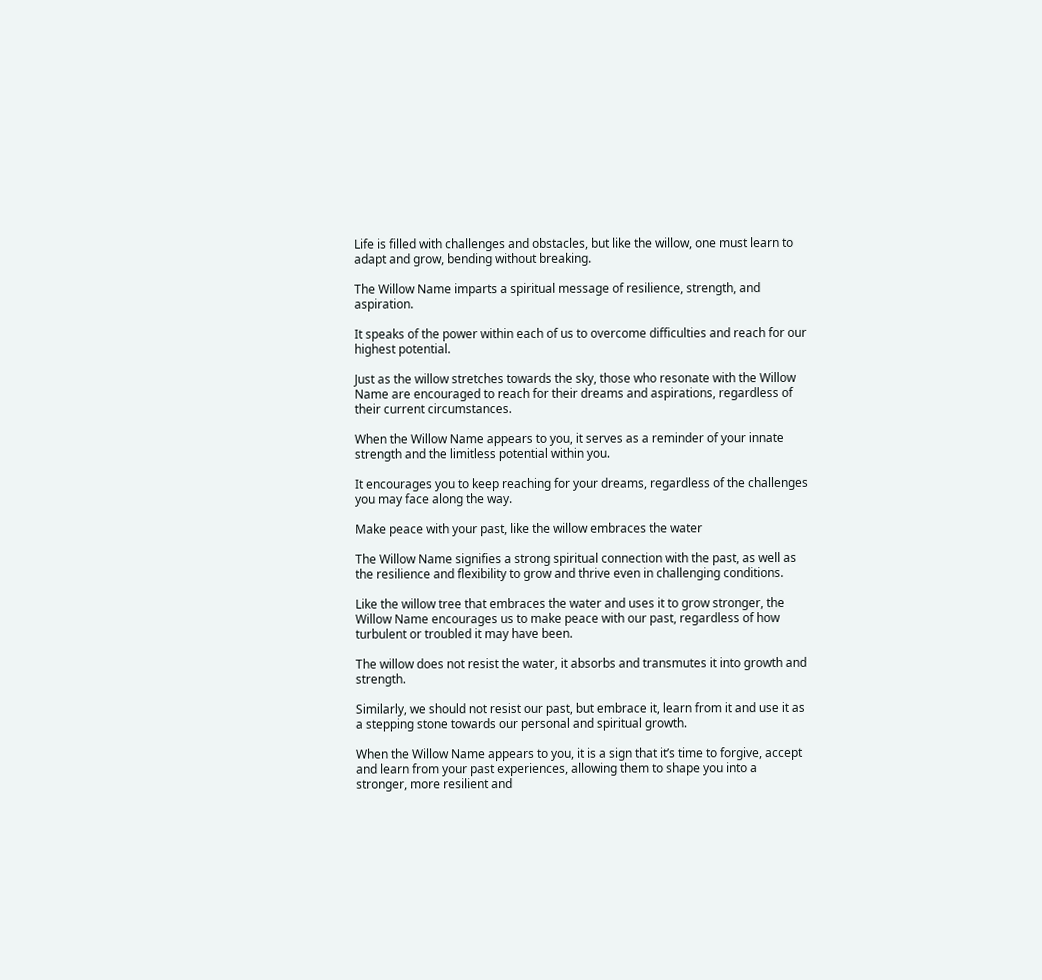Life is filled with challenges and obstacles, but like the willow, one must learn to adapt and grow, bending without breaking.

The Willow Name imparts a spiritual message of resilience, strength, and aspiration.

It speaks of the power within each of us to overcome difficulties and reach for our highest potential.

Just as the willow stretches towards the sky, those who resonate with the Willow Name are encouraged to reach for their dreams and aspirations, regardless of their current circumstances.

When the Willow Name appears to you, it serves as a reminder of your innate strength and the limitless potential within you.

It encourages you to keep reaching for your dreams, regardless of the challenges you may face along the way.

Make peace with your past, like the willow embraces the water

The Willow Name signifies a strong spiritual connection with the past, as well as the resilience and flexibility to grow and thrive even in challenging conditions.

Like the willow tree that embraces the water and uses it to grow stronger, the Willow Name encourages us to make peace with our past, regardless of how turbulent or troubled it may have been.

The willow does not resist the water, it absorbs and transmutes it into growth and strength.

Similarly, we should not resist our past, but embrace it, learn from it and use it as a stepping stone towards our personal and spiritual growth.

When the Willow Name appears to you, it is a sign that it’s time to forgive, accept and learn from your past experiences, allowing them to shape you into a stronger, more resilient and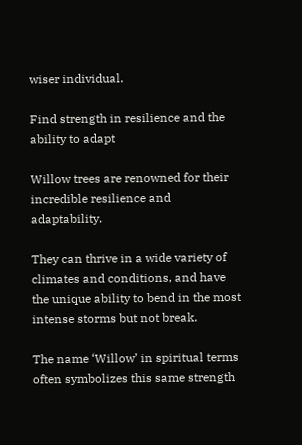wiser individual.

Find strength in resilience and the ability to adapt

Willow trees are renowned for their incredible resilience and adaptability.

They can thrive in a wide variety of climates and conditions, and have the unique ability to bend in the most intense storms but not break.

The name ‘Willow’ in spiritual terms often symbolizes this same strength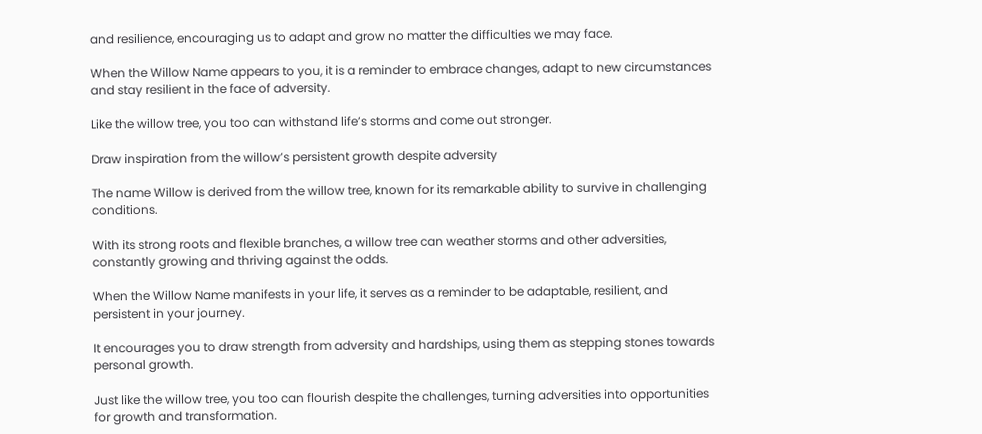and resilience, encouraging us to adapt and grow no matter the difficulties we may face.

When the Willow Name appears to you, it is a reminder to embrace changes, adapt to new circumstances and stay resilient in the face of adversity.

Like the willow tree, you too can withstand life’s storms and come out stronger.

Draw inspiration from the willow’s persistent growth despite adversity

The name Willow is derived from the willow tree, known for its remarkable ability to survive in challenging conditions.

With its strong roots and flexible branches, a willow tree can weather storms and other adversities, constantly growing and thriving against the odds.

When the Willow Name manifests in your life, it serves as a reminder to be adaptable, resilient, and persistent in your journey.

It encourages you to draw strength from adversity and hardships, using them as stepping stones towards personal growth.

Just like the willow tree, you too can flourish despite the challenges, turning adversities into opportunities for growth and transformation.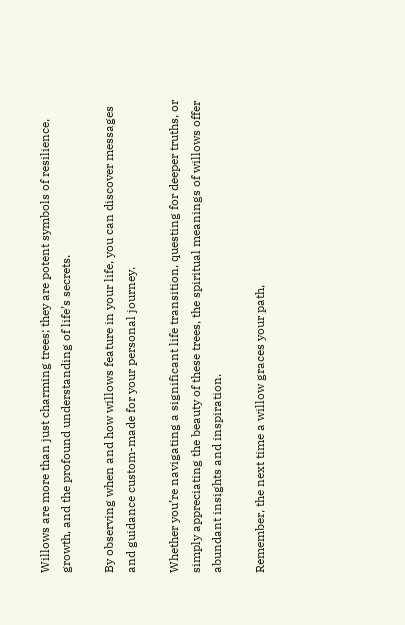Willows are more than just charming trees; they are potent symbols of resilience, growth, and the profound understanding of life’s secrets.

By observing when and how willows feature in your life, you can discover messages and guidance custom-made for your personal journey.

Whether you’re navigating a significant life transition, questing for deeper truths, or simply appreciating the beauty of these trees, the spiritual meanings of willows offer abundant insights and inspiration.

Remember, the next time a willow graces your path,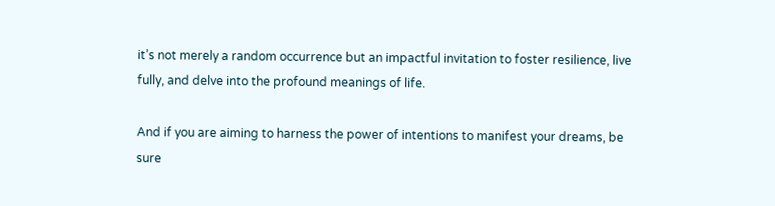it’s not merely a random occurrence but an impactful invitation to foster resilience, live fully, and delve into the profound meanings of life.

And if you are aiming to harness the power of intentions to manifest your dreams, be sure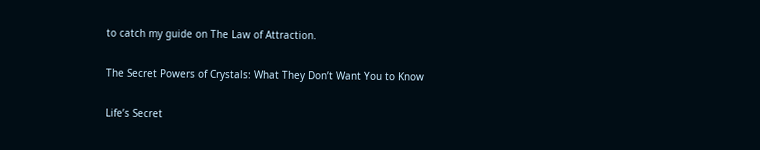to catch my guide on The Law of Attraction.

The Secret Powers of Crystals: What They Don’t Want You to Know

Life’s Secret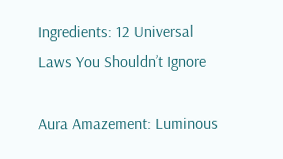Ingredients: 12 Universal Laws You Shouldn’t Ignore

Aura Amazement: Luminous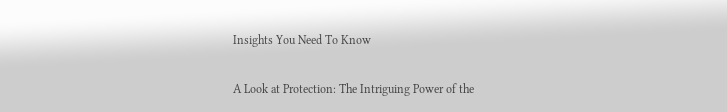Insights You Need To Know

A Look at Protection: The Intriguing Power of the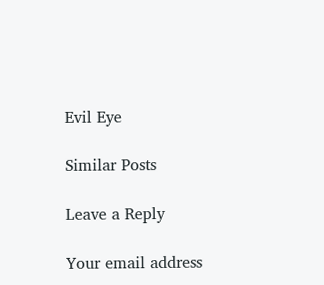Evil Eye

Similar Posts

Leave a Reply

Your email address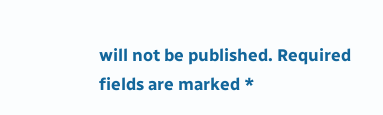will not be published. Required fields are marked *